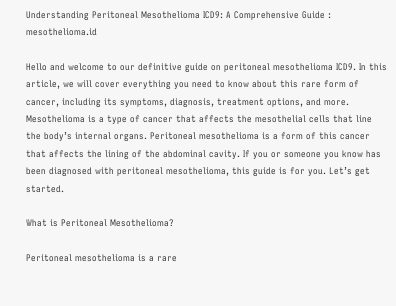Understanding Peritoneal Mesothelioma ICD9: A Comprehensive Guide : mesothelioma.id

Hello and welcome to our definitive guide on peritoneal mesothelioma ICD9. In this article, we will cover everything you need to know about this rare form of cancer, including its symptoms, diagnosis, treatment options, and more. Mesothelioma is a type of cancer that affects the mesothelial cells that line the body’s internal organs. Peritoneal mesothelioma is a form of this cancer that affects the lining of the abdominal cavity. If you or someone you know has been diagnosed with peritoneal mesothelioma, this guide is for you. Let’s get started.

What is Peritoneal Mesothelioma?

Peritoneal mesothelioma is a rare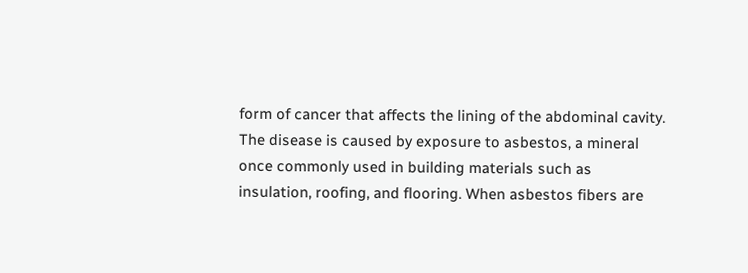form of cancer that affects the lining of the abdominal cavity. The disease is caused by exposure to asbestos, a mineral once commonly used in building materials such as insulation, roofing, and flooring. When asbestos fibers are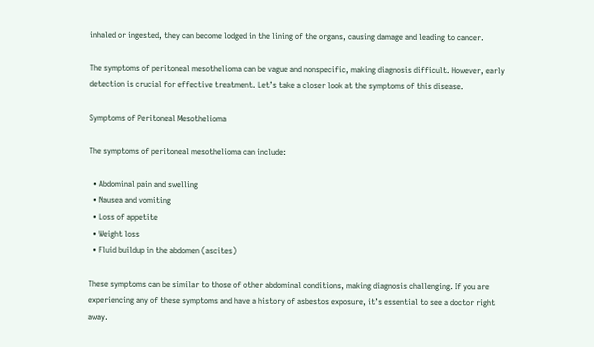inhaled or ingested, they can become lodged in the lining of the organs, causing damage and leading to cancer.

The symptoms of peritoneal mesothelioma can be vague and nonspecific, making diagnosis difficult. However, early detection is crucial for effective treatment. Let’s take a closer look at the symptoms of this disease.

Symptoms of Peritoneal Mesothelioma

The symptoms of peritoneal mesothelioma can include:

  • Abdominal pain and swelling
  • Nausea and vomiting
  • Loss of appetite
  • Weight loss
  • Fluid buildup in the abdomen (ascites)

These symptoms can be similar to those of other abdominal conditions, making diagnosis challenging. If you are experiencing any of these symptoms and have a history of asbestos exposure, it’s essential to see a doctor right away.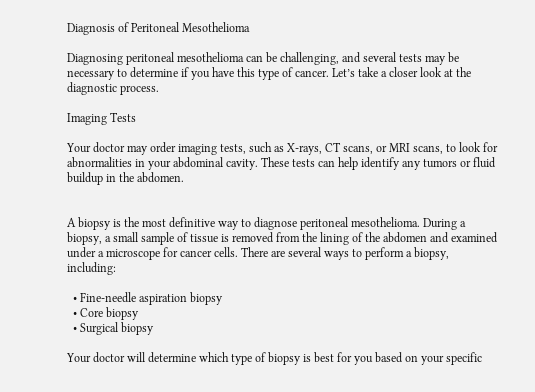Diagnosis of Peritoneal Mesothelioma

Diagnosing peritoneal mesothelioma can be challenging, and several tests may be necessary to determine if you have this type of cancer. Let’s take a closer look at the diagnostic process.

Imaging Tests

Your doctor may order imaging tests, such as X-rays, CT scans, or MRI scans, to look for abnormalities in your abdominal cavity. These tests can help identify any tumors or fluid buildup in the abdomen.


A biopsy is the most definitive way to diagnose peritoneal mesothelioma. During a biopsy, a small sample of tissue is removed from the lining of the abdomen and examined under a microscope for cancer cells. There are several ways to perform a biopsy, including:

  • Fine-needle aspiration biopsy
  • Core biopsy
  • Surgical biopsy

Your doctor will determine which type of biopsy is best for you based on your specific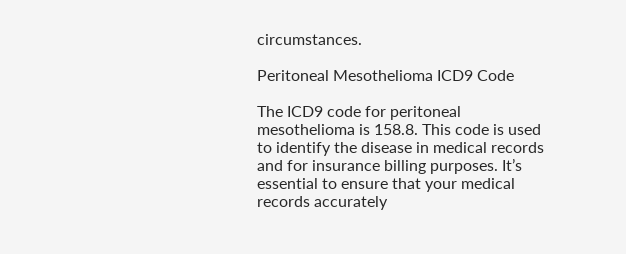circumstances.

Peritoneal Mesothelioma ICD9 Code

The ICD9 code for peritoneal mesothelioma is 158.8. This code is used to identify the disease in medical records and for insurance billing purposes. It’s essential to ensure that your medical records accurately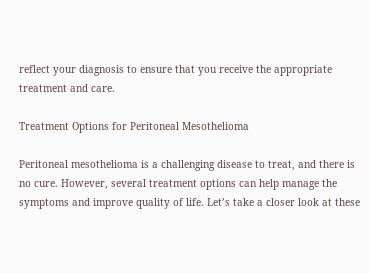reflect your diagnosis to ensure that you receive the appropriate treatment and care.

Treatment Options for Peritoneal Mesothelioma

Peritoneal mesothelioma is a challenging disease to treat, and there is no cure. However, several treatment options can help manage the symptoms and improve quality of life. Let’s take a closer look at these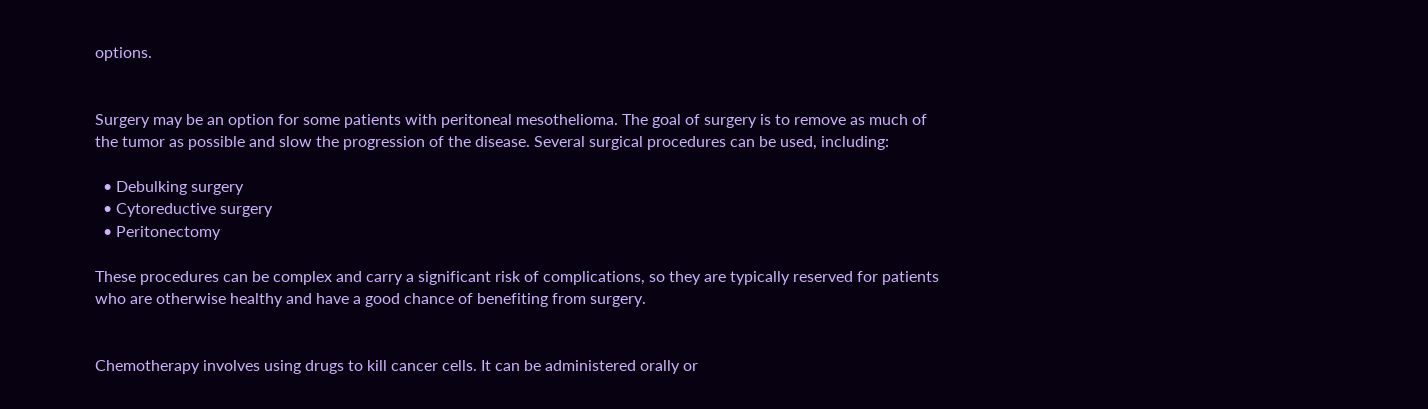options.


Surgery may be an option for some patients with peritoneal mesothelioma. The goal of surgery is to remove as much of the tumor as possible and slow the progression of the disease. Several surgical procedures can be used, including:

  • Debulking surgery
  • Cytoreductive surgery
  • Peritonectomy

These procedures can be complex and carry a significant risk of complications, so they are typically reserved for patients who are otherwise healthy and have a good chance of benefiting from surgery.


Chemotherapy involves using drugs to kill cancer cells. It can be administered orally or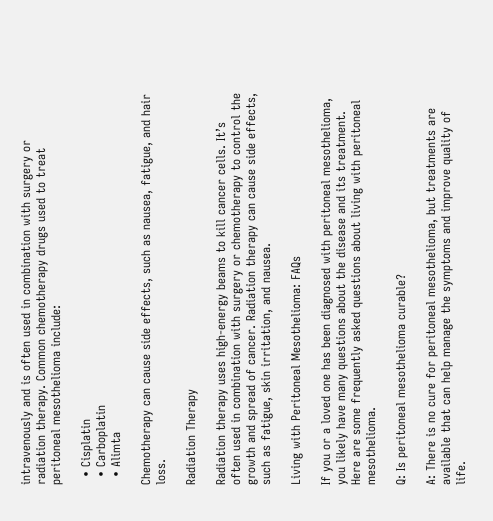intravenously and is often used in combination with surgery or radiation therapy. Common chemotherapy drugs used to treat peritoneal mesothelioma include:

  • Cisplatin
  • Carboplatin
  • Alimta

Chemotherapy can cause side effects, such as nausea, fatigue, and hair loss.

Radiation Therapy

Radiation therapy uses high-energy beams to kill cancer cells. It’s often used in combination with surgery or chemotherapy to control the growth and spread of cancer. Radiation therapy can cause side effects, such as fatigue, skin irritation, and nausea.

Living with Peritoneal Mesothelioma: FAQs

If you or a loved one has been diagnosed with peritoneal mesothelioma, you likely have many questions about the disease and its treatment. Here are some frequently asked questions about living with peritoneal mesothelioma.

Q: Is peritoneal mesothelioma curable?

A: There is no cure for peritoneal mesothelioma, but treatments are available that can help manage the symptoms and improve quality of life.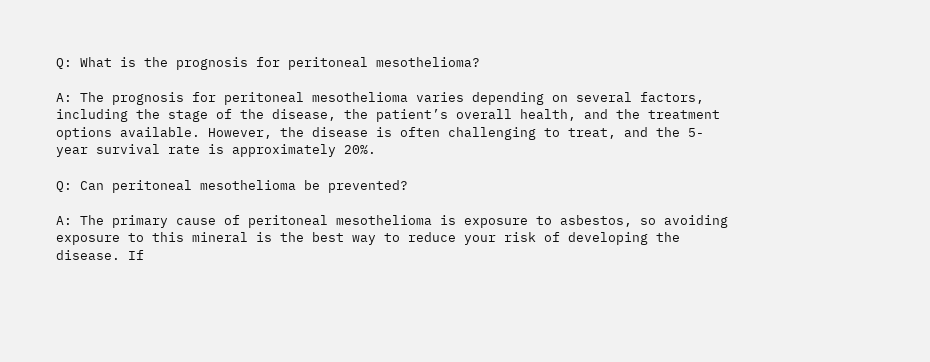Q: What is the prognosis for peritoneal mesothelioma?

A: The prognosis for peritoneal mesothelioma varies depending on several factors, including the stage of the disease, the patient’s overall health, and the treatment options available. However, the disease is often challenging to treat, and the 5-year survival rate is approximately 20%.

Q: Can peritoneal mesothelioma be prevented?

A: The primary cause of peritoneal mesothelioma is exposure to asbestos, so avoiding exposure to this mineral is the best way to reduce your risk of developing the disease. If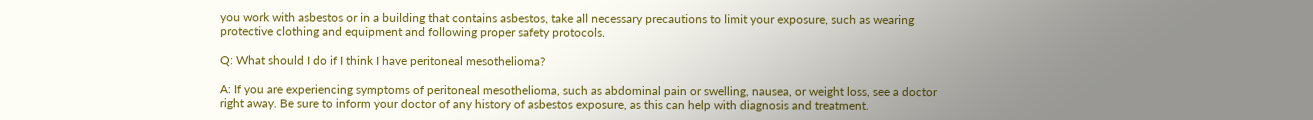you work with asbestos or in a building that contains asbestos, take all necessary precautions to limit your exposure, such as wearing protective clothing and equipment and following proper safety protocols.

Q: What should I do if I think I have peritoneal mesothelioma?

A: If you are experiencing symptoms of peritoneal mesothelioma, such as abdominal pain or swelling, nausea, or weight loss, see a doctor right away. Be sure to inform your doctor of any history of asbestos exposure, as this can help with diagnosis and treatment.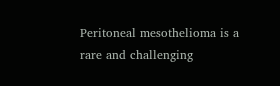Peritoneal mesothelioma is a rare and challenging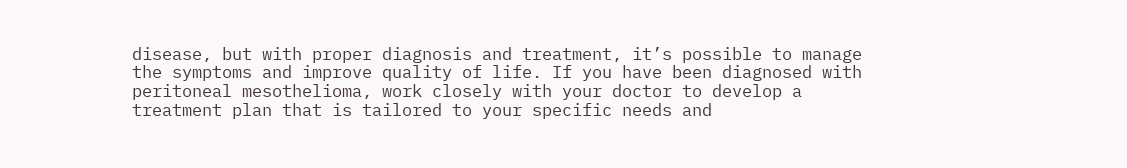disease, but with proper diagnosis and treatment, it’s possible to manage the symptoms and improve quality of life. If you have been diagnosed with peritoneal mesothelioma, work closely with your doctor to develop a treatment plan that is tailored to your specific needs and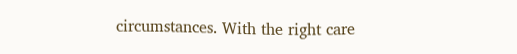circumstances. With the right care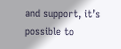and support, it’s possible to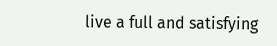live a full and satisfying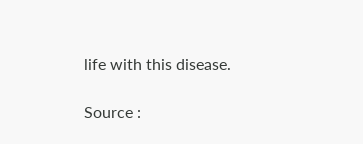life with this disease.

Source :